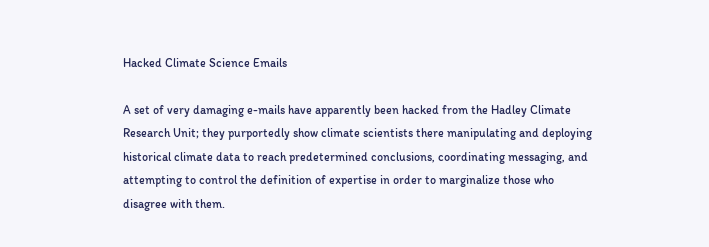Hacked Climate Science Emails

A set of very damaging e-mails have apparently been hacked from the Hadley Climate Research Unit; they purportedly show climate scientists there manipulating and deploying historical climate data to reach predetermined conclusions, coordinating messaging, and attempting to control the definition of expertise in order to marginalize those who disagree with them.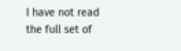I have not read the full set of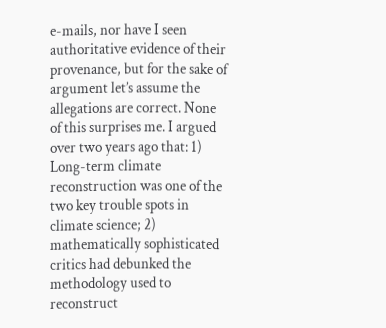e-mails, nor have I seen authoritative evidence of their provenance, but for the sake of argument let’s assume the allegations are correct. None of this surprises me. I argued over two years ago that: 1) Long-term climate reconstruction was one of the two key trouble spots in climate science; 2) mathematically sophisticated critics had debunked the methodology used to reconstruct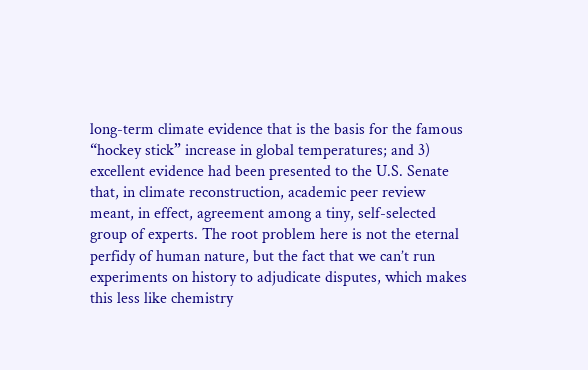long-term climate evidence that is the basis for the famous “hockey stick” increase in global temperatures; and 3) excellent evidence had been presented to the U.S. Senate that, in climate reconstruction, academic peer review meant, in effect, agreement among a tiny, self-selected group of experts. The root problem here is not the eternal perfidy of human nature, but the fact that we can’t run experiments on history to adjudicate disputes, which makes this less like chemistry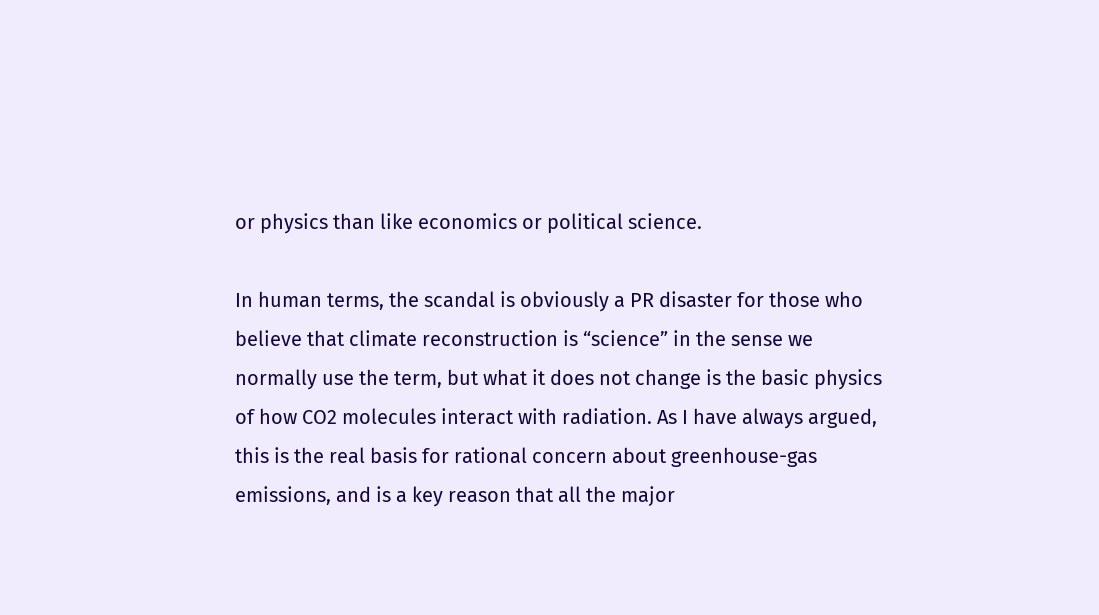or physics than like economics or political science.

In human terms, the scandal is obviously a PR disaster for those who believe that climate reconstruction is “science” in the sense we normally use the term, but what it does not change is the basic physics of how CO2 molecules interact with radiation. As I have always argued, this is the real basis for rational concern about greenhouse-gas emissions, and is a key reason that all the major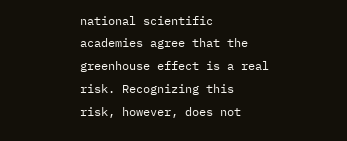national scientific academies agree that the greenhouse effect is a real risk. Recognizing this risk, however, does not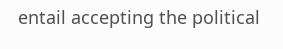entail accepting the political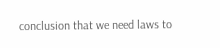conclusion that we need laws to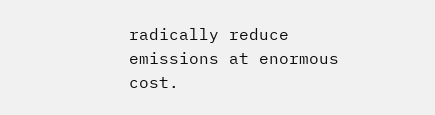radically reduce emissions at enormous cost.